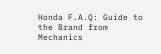Honda F.A.Q: Guide to the Brand from Mechanics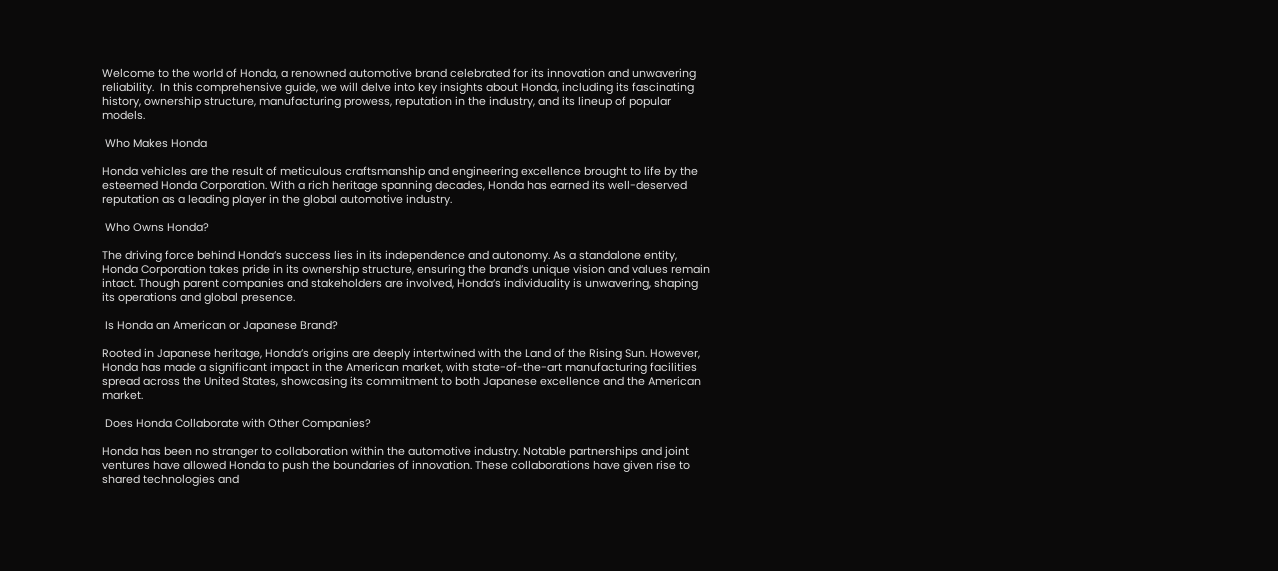Welcome to the world of Honda, a renowned automotive brand celebrated for its innovation and unwavering reliability.  In this comprehensive guide, we will delve into key insights about Honda, including its fascinating history, ownership structure, manufacturing prowess, reputation in the industry, and its lineup of popular models.

 Who Makes Honda

Honda vehicles are the result of meticulous craftsmanship and engineering excellence brought to life by the esteemed Honda Corporation. With a rich heritage spanning decades, Honda has earned its well-deserved reputation as a leading player in the global automotive industry.

 Who Owns Honda?

The driving force behind Honda’s success lies in its independence and autonomy. As a standalone entity, Honda Corporation takes pride in its ownership structure, ensuring the brand’s unique vision and values remain intact. Though parent companies and stakeholders are involved, Honda’s individuality is unwavering, shaping its operations and global presence.

 Is Honda an American or Japanese Brand?

Rooted in Japanese heritage, Honda’s origins are deeply intertwined with the Land of the Rising Sun. However, Honda has made a significant impact in the American market, with state-of-the-art manufacturing facilities spread across the United States, showcasing its commitment to both Japanese excellence and the American market.

 Does Honda Collaborate with Other Companies?

Honda has been no stranger to collaboration within the automotive industry. Notable partnerships and joint ventures have allowed Honda to push the boundaries of innovation. These collaborations have given rise to shared technologies and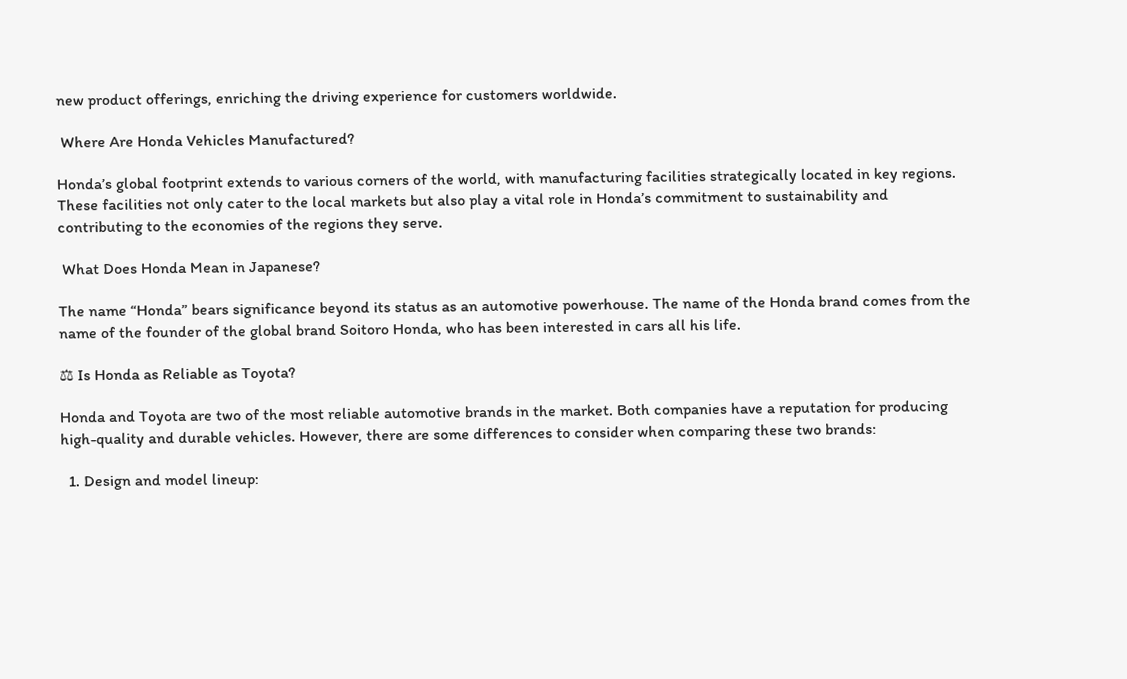new product offerings, enriching the driving experience for customers worldwide.

 Where Are Honda Vehicles Manufactured?

Honda’s global footprint extends to various corners of the world, with manufacturing facilities strategically located in key regions. These facilities not only cater to the local markets but also play a vital role in Honda’s commitment to sustainability and contributing to the economies of the regions they serve.

 What Does Honda Mean in Japanese?

The name “Honda” bears significance beyond its status as an automotive powerhouse. The name of the Honda brand comes from the name of the founder of the global brand Soitoro Honda, who has been interested in cars all his life.

⚖ Is Honda as Reliable as Toyota?

Honda and Toyota are two of the most reliable automotive brands in the market. Both companies have a reputation for producing high-quality and durable vehicles. However, there are some differences to consider when comparing these two brands:

  1. Design and model lineup: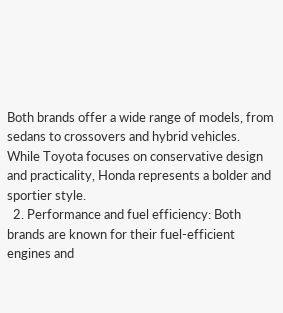Both brands offer a wide range of models, from sedans to crossovers and hybrid vehicles. While Toyota focuses on conservative design and practicality, Honda represents a bolder and sportier style.
  2. Performance and fuel efficiency: Both brands are known for their fuel-efficient engines and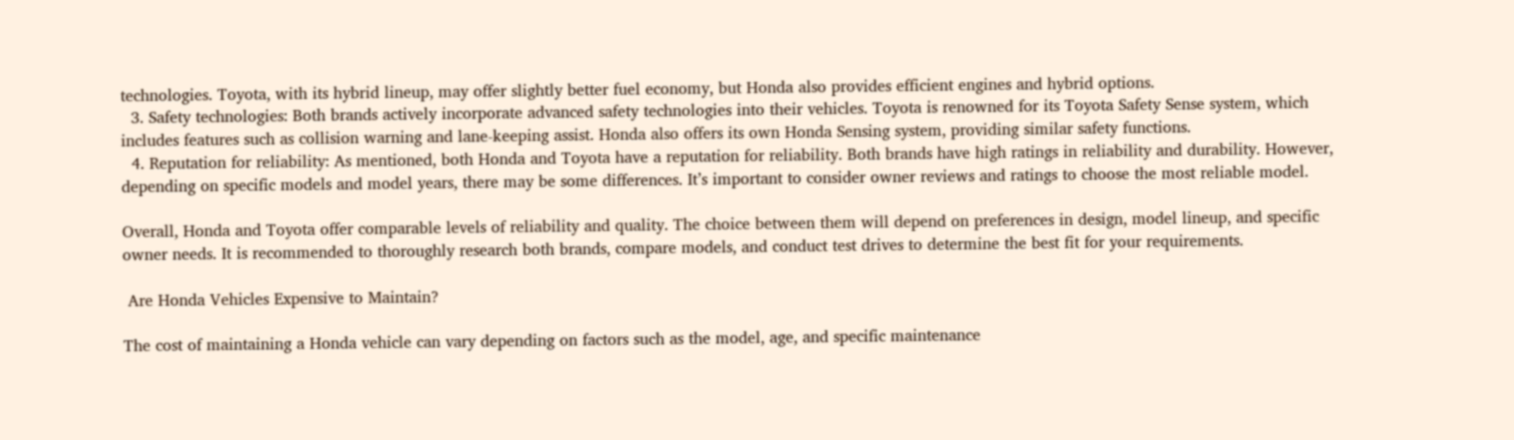technologies. Toyota, with its hybrid lineup, may offer slightly better fuel economy, but Honda also provides efficient engines and hybrid options.
  3. Safety technologies: Both brands actively incorporate advanced safety technologies into their vehicles. Toyota is renowned for its Toyota Safety Sense system, which includes features such as collision warning and lane-keeping assist. Honda also offers its own Honda Sensing system, providing similar safety functions.
  4. Reputation for reliability: As mentioned, both Honda and Toyota have a reputation for reliability. Both brands have high ratings in reliability and durability. However, depending on specific models and model years, there may be some differences. It’s important to consider owner reviews and ratings to choose the most reliable model.

Overall, Honda and Toyota offer comparable levels of reliability and quality. The choice between them will depend on preferences in design, model lineup, and specific owner needs. It is recommended to thoroughly research both brands, compare models, and conduct test drives to determine the best fit for your requirements.

 Are Honda Vehicles Expensive to Maintain?

The cost of maintaining a Honda vehicle can vary depending on factors such as the model, age, and specific maintenance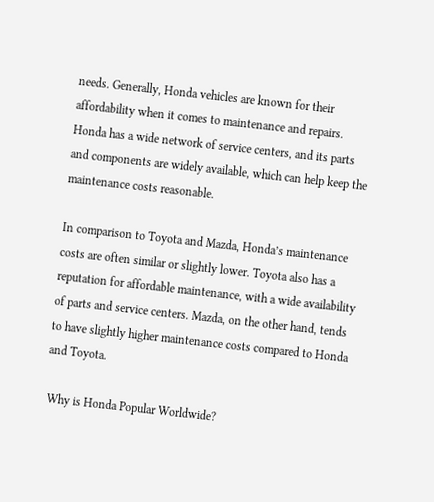needs. Generally, Honda vehicles are known for their affordability when it comes to maintenance and repairs. Honda has a wide network of service centers, and its parts and components are widely available, which can help keep the maintenance costs reasonable.

In comparison to Toyota and Mazda, Honda’s maintenance costs are often similar or slightly lower. Toyota also has a reputation for affordable maintenance, with a wide availability of parts and service centers. Mazda, on the other hand, tends to have slightly higher maintenance costs compared to Honda and Toyota.

 Why is Honda Popular Worldwide?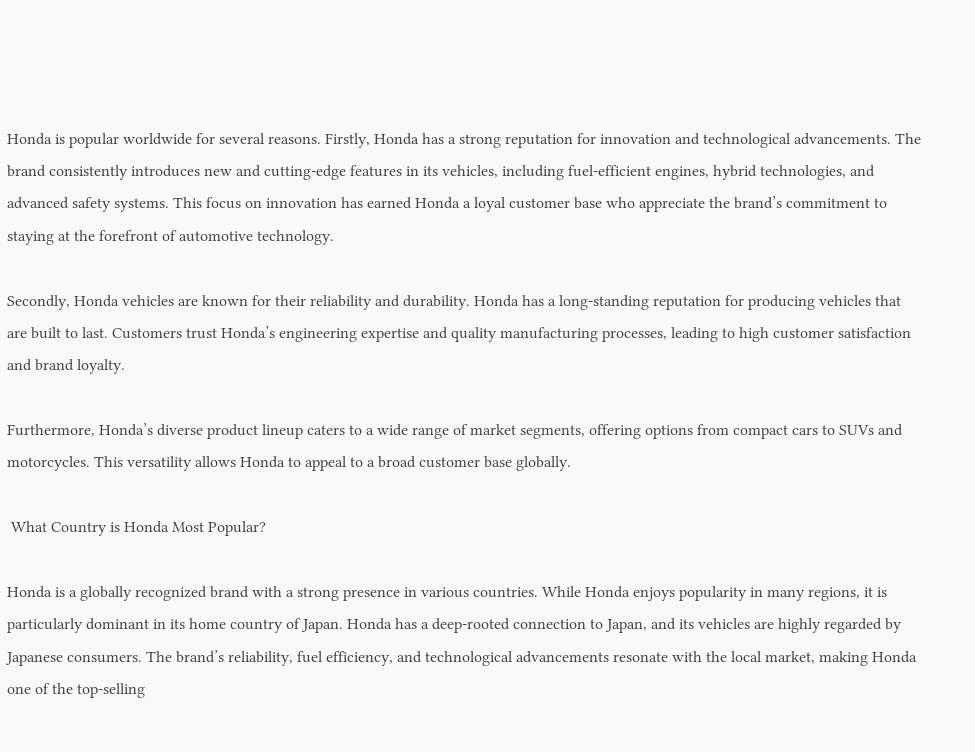Honda is popular worldwide for several reasons. Firstly, Honda has a strong reputation for innovation and technological advancements. The brand consistently introduces new and cutting-edge features in its vehicles, including fuel-efficient engines, hybrid technologies, and advanced safety systems. This focus on innovation has earned Honda a loyal customer base who appreciate the brand’s commitment to staying at the forefront of automotive technology.

Secondly, Honda vehicles are known for their reliability and durability. Honda has a long-standing reputation for producing vehicles that are built to last. Customers trust Honda’s engineering expertise and quality manufacturing processes, leading to high customer satisfaction and brand loyalty.

Furthermore, Honda’s diverse product lineup caters to a wide range of market segments, offering options from compact cars to SUVs and motorcycles. This versatility allows Honda to appeal to a broad customer base globally.

 What Country is Honda Most Popular?

Honda is a globally recognized brand with a strong presence in various countries. While Honda enjoys popularity in many regions, it is particularly dominant in its home country of Japan. Honda has a deep-rooted connection to Japan, and its vehicles are highly regarded by Japanese consumers. The brand’s reliability, fuel efficiency, and technological advancements resonate with the local market, making Honda one of the top-selling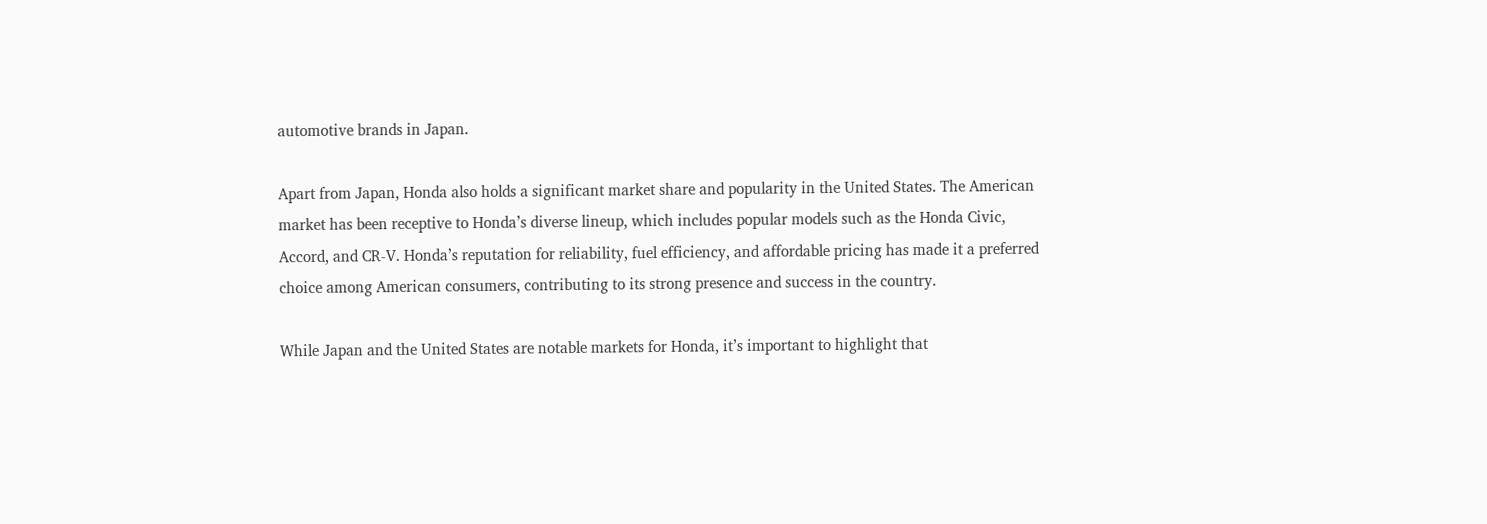automotive brands in Japan.

Apart from Japan, Honda also holds a significant market share and popularity in the United States. The American market has been receptive to Honda’s diverse lineup, which includes popular models such as the Honda Civic, Accord, and CR-V. Honda’s reputation for reliability, fuel efficiency, and affordable pricing has made it a preferred choice among American consumers, contributing to its strong presence and success in the country.

While Japan and the United States are notable markets for Honda, it’s important to highlight that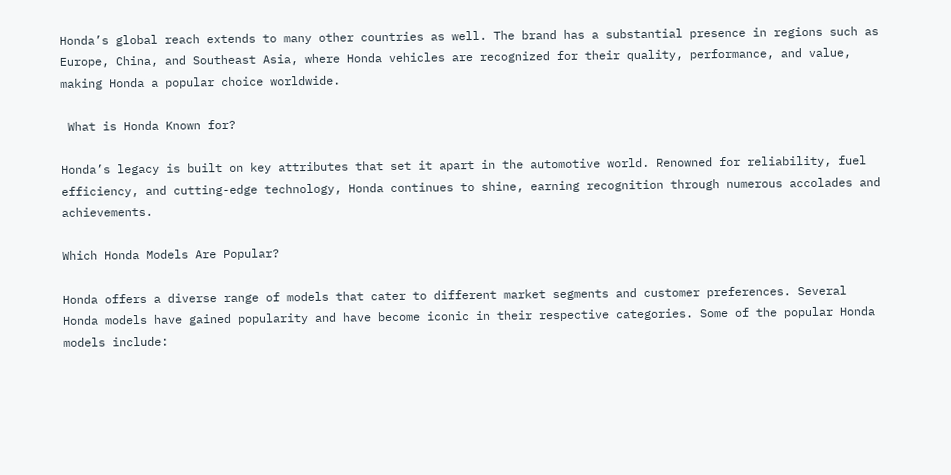Honda’s global reach extends to many other countries as well. The brand has a substantial presence in regions such as Europe, China, and Southeast Asia, where Honda vehicles are recognized for their quality, performance, and value, making Honda a popular choice worldwide.

 What is Honda Known for?

Honda’s legacy is built on key attributes that set it apart in the automotive world. Renowned for reliability, fuel efficiency, and cutting-edge technology, Honda continues to shine, earning recognition through numerous accolades and achievements.

Which Honda Models Are Popular?

Honda offers a diverse range of models that cater to different market segments and customer preferences. Several Honda models have gained popularity and have become iconic in their respective categories. Some of the popular Honda models include: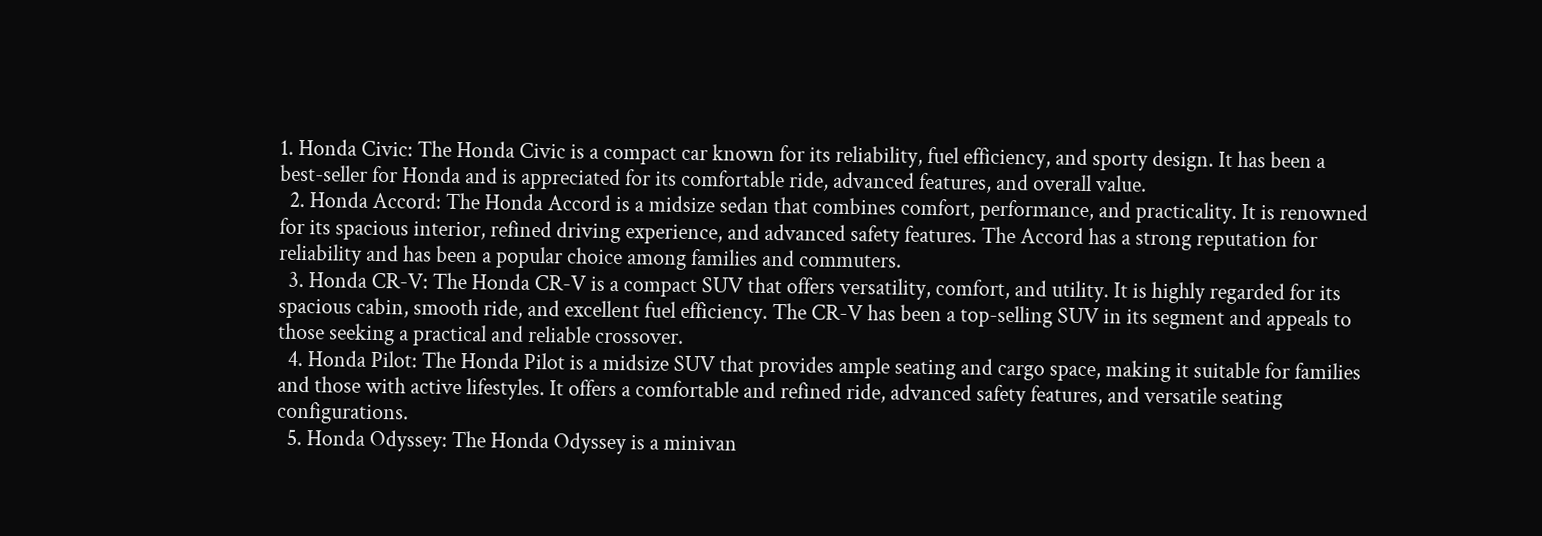1. Honda Civic: The Honda Civic is a compact car known for its reliability, fuel efficiency, and sporty design. It has been a best-seller for Honda and is appreciated for its comfortable ride, advanced features, and overall value.
  2. Honda Accord: The Honda Accord is a midsize sedan that combines comfort, performance, and practicality. It is renowned for its spacious interior, refined driving experience, and advanced safety features. The Accord has a strong reputation for reliability and has been a popular choice among families and commuters.
  3. Honda CR-V: The Honda CR-V is a compact SUV that offers versatility, comfort, and utility. It is highly regarded for its spacious cabin, smooth ride, and excellent fuel efficiency. The CR-V has been a top-selling SUV in its segment and appeals to those seeking a practical and reliable crossover.
  4. Honda Pilot: The Honda Pilot is a midsize SUV that provides ample seating and cargo space, making it suitable for families and those with active lifestyles. It offers a comfortable and refined ride, advanced safety features, and versatile seating configurations.
  5. Honda Odyssey: The Honda Odyssey is a minivan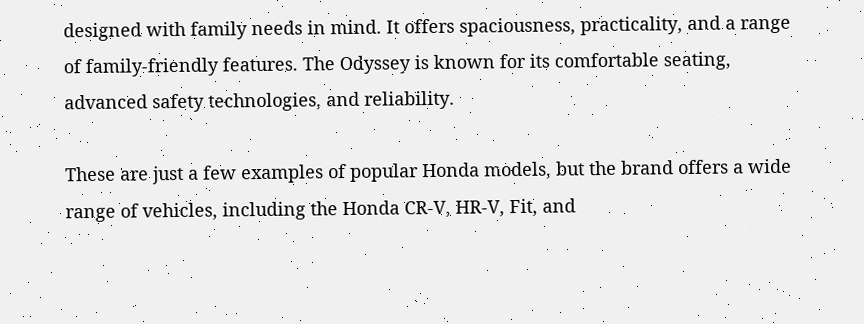designed with family needs in mind. It offers spaciousness, practicality, and a range of family-friendly features. The Odyssey is known for its comfortable seating, advanced safety technologies, and reliability.

These are just a few examples of popular Honda models, but the brand offers a wide range of vehicles, including the Honda CR-V, HR-V, Fit, and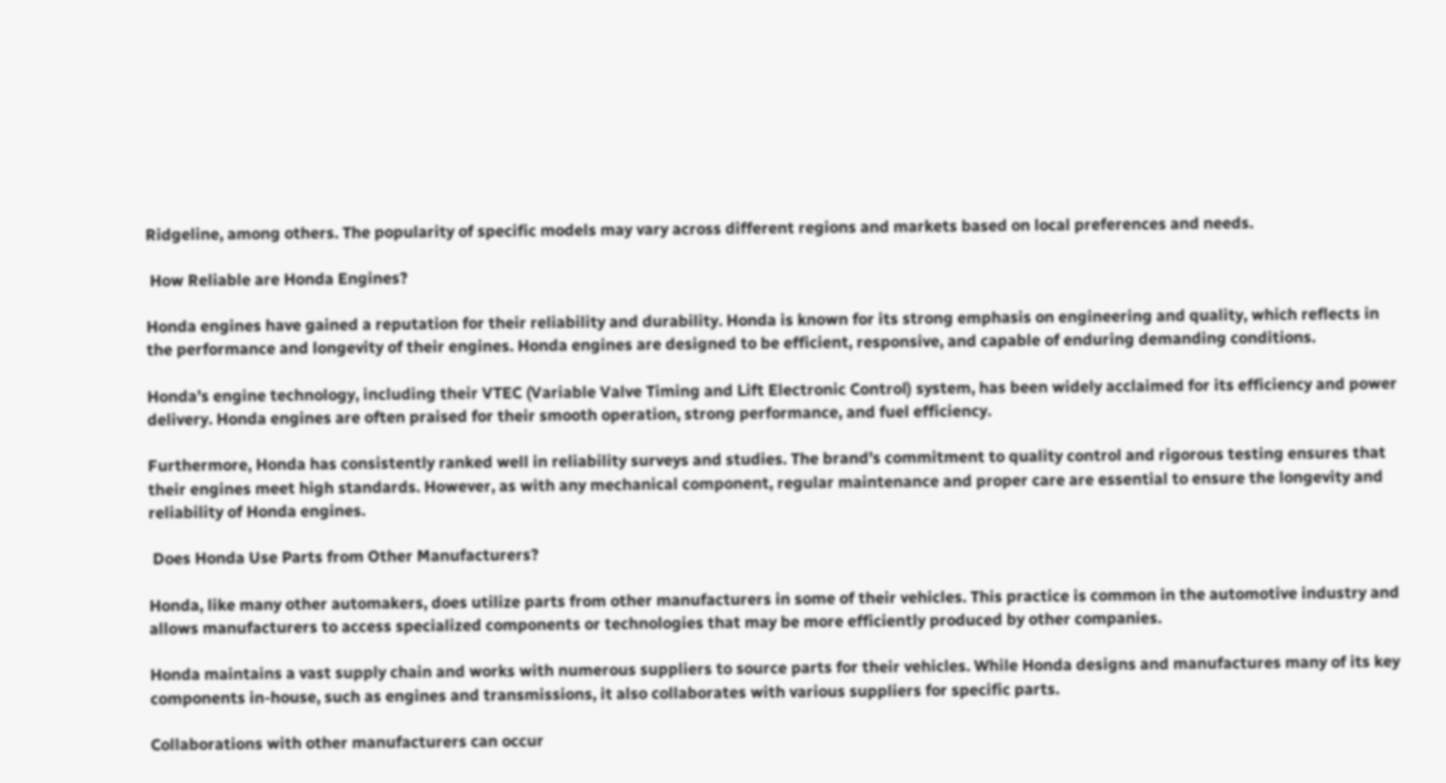Ridgeline, among others. The popularity of specific models may vary across different regions and markets based on local preferences and needs.

 How Reliable are Honda Engines?

Honda engines have gained a reputation for their reliability and durability. Honda is known for its strong emphasis on engineering and quality, which reflects in the performance and longevity of their engines. Honda engines are designed to be efficient, responsive, and capable of enduring demanding conditions.

Honda’s engine technology, including their VTEC (Variable Valve Timing and Lift Electronic Control) system, has been widely acclaimed for its efficiency and power delivery. Honda engines are often praised for their smooth operation, strong performance, and fuel efficiency.

Furthermore, Honda has consistently ranked well in reliability surveys and studies. The brand’s commitment to quality control and rigorous testing ensures that their engines meet high standards. However, as with any mechanical component, regular maintenance and proper care are essential to ensure the longevity and reliability of Honda engines.

 Does Honda Use Parts from Other Manufacturers?

Honda, like many other automakers, does utilize parts from other manufacturers in some of their vehicles. This practice is common in the automotive industry and allows manufacturers to access specialized components or technologies that may be more efficiently produced by other companies.

Honda maintains a vast supply chain and works with numerous suppliers to source parts for their vehicles. While Honda designs and manufactures many of its key components in-house, such as engines and transmissions, it also collaborates with various suppliers for specific parts.

Collaborations with other manufacturers can occur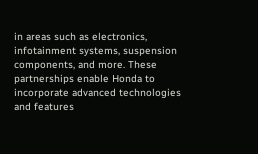in areas such as electronics, infotainment systems, suspension components, and more. These partnerships enable Honda to incorporate advanced technologies and features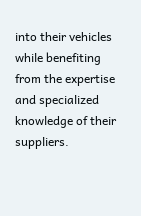into their vehicles while benefiting from the expertise and specialized knowledge of their suppliers.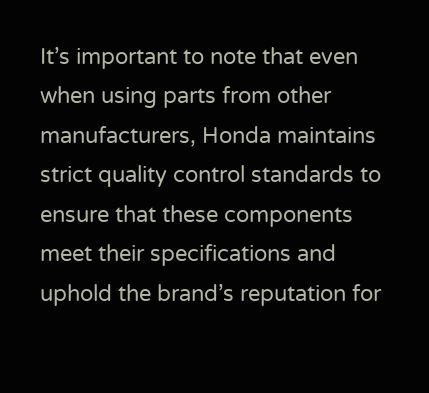It’s important to note that even when using parts from other manufacturers, Honda maintains strict quality control standards to ensure that these components meet their specifications and uphold the brand’s reputation for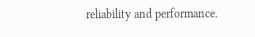reliability and performance.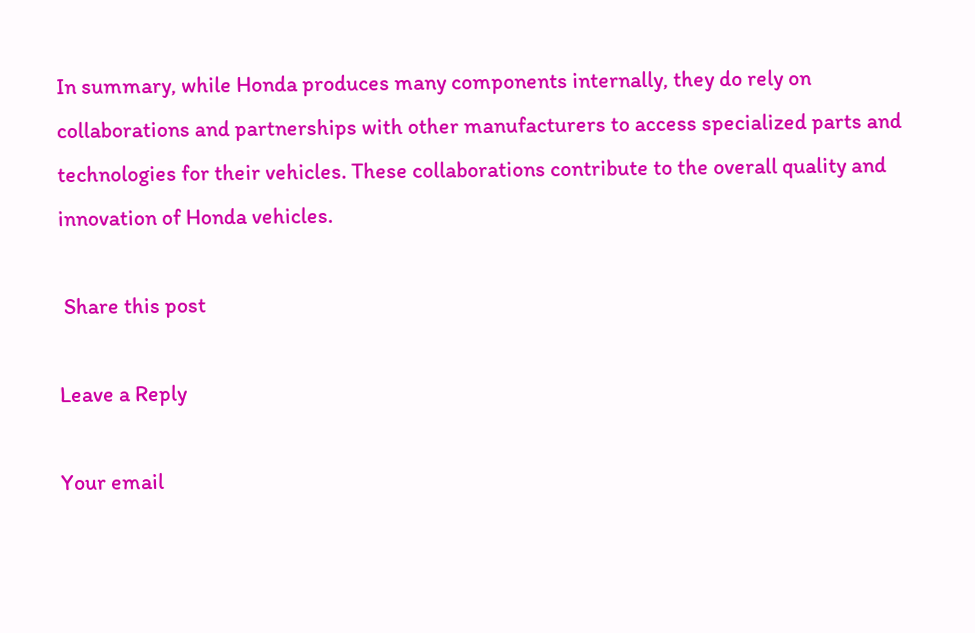In summary, while Honda produces many components internally, they do rely on collaborations and partnerships with other manufacturers to access specialized parts and technologies for their vehicles. These collaborations contribute to the overall quality and innovation of Honda vehicles.

 Share this post

Leave a Reply

Your email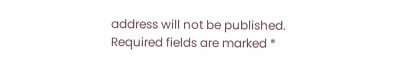address will not be published. Required fields are marked *